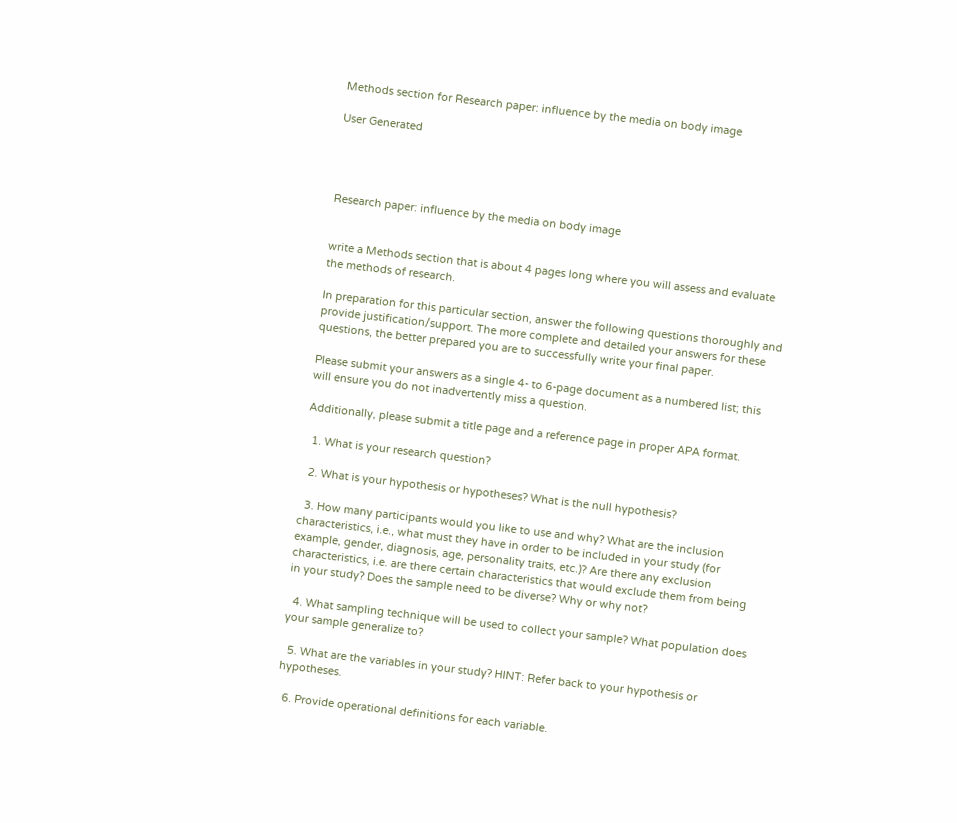Methods section for Research paper: influence by the media on body image

User Generated




Research paper: influence by the media on body image


write a Methods section that is about 4 pages long where you will assess and evaluate the methods of research.

In preparation for this particular section, answer the following questions thoroughly and provide justification/support. The more complete and detailed your answers for these questions, the better prepared you are to successfully write your final paper.

Please submit your answers as a single 4- to 6-page document as a numbered list; this will ensure you do not inadvertently miss a question.

Additionally, please submit a title page and a reference page in proper APA format.

  1. What is your research question?

  2. What is your hypothesis or hypotheses? What is the null hypothesis?

  3. How many participants would you like to use and why? What are the inclusion characteristics, i.e., what must they have in order to be included in your study (for example, gender, diagnosis, age, personality traits, etc.)? Are there any exclusion characteristics, i.e. are there certain characteristics that would exclude them from being in your study? Does the sample need to be diverse? Why or why not?

  4. What sampling technique will be used to collect your sample? What population does your sample generalize to?

  5. What are the variables in your study? HINT: Refer back to your hypothesis or hypotheses.

  6. Provide operational definitions for each variable.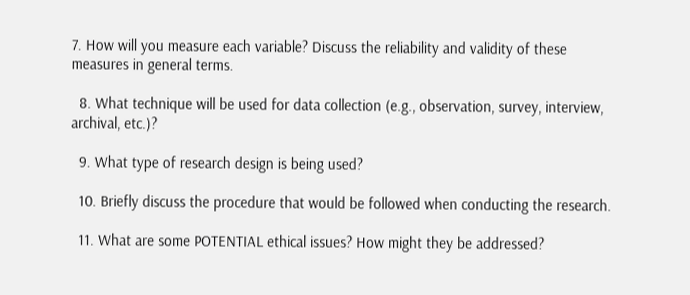7. How will you measure each variable? Discuss the reliability and validity of these measures in general terms.

  8. What technique will be used for data collection (e.g., observation, survey, interview, archival, etc.)?

  9. What type of research design is being used?

  10. Briefly discuss the procedure that would be followed when conducting the research.

  11. What are some POTENTIAL ethical issues? How might they be addressed?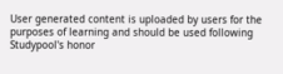User generated content is uploaded by users for the purposes of learning and should be used following Studypool's honor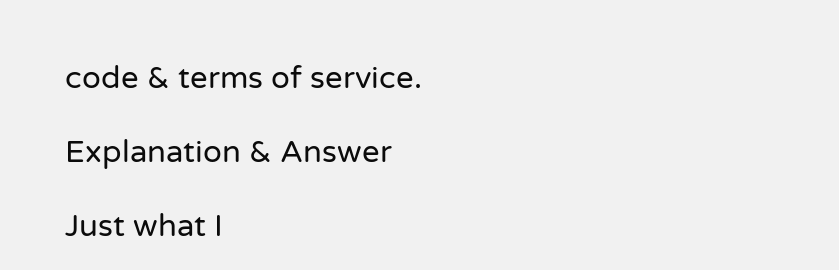code & terms of service.

Explanation & Answer

Just what I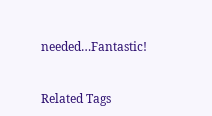needed…Fantastic!


Related Tags